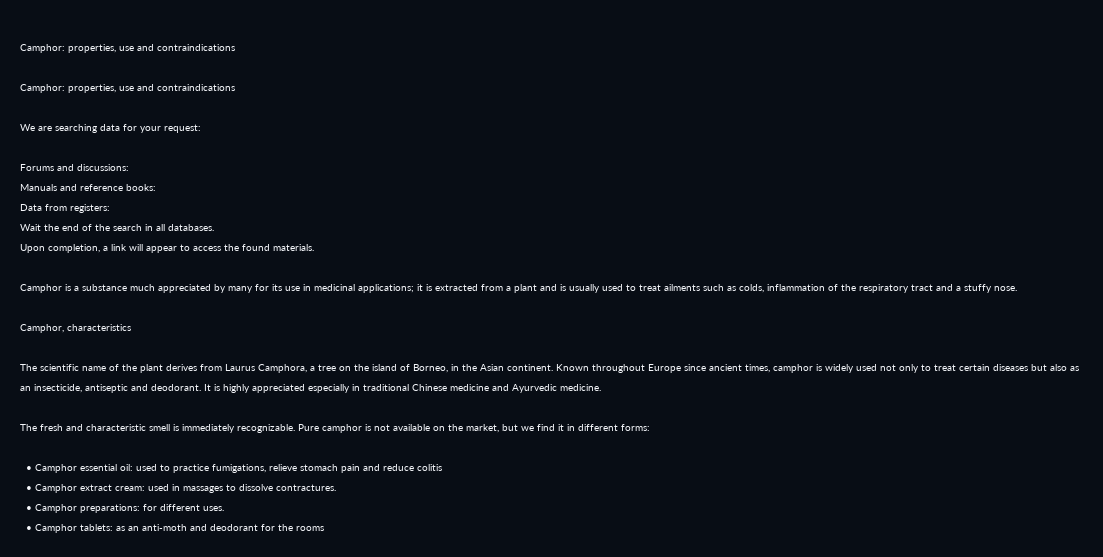Camphor: properties, use and contraindications

Camphor: properties, use and contraindications

We are searching data for your request:

Forums and discussions:
Manuals and reference books:
Data from registers:
Wait the end of the search in all databases.
Upon completion, a link will appear to access the found materials.

Camphor is a substance much appreciated by many for its use in medicinal applications; it is extracted from a plant and is usually used to treat ailments such as colds, inflammation of the respiratory tract and a stuffy nose.

Camphor, characteristics

The scientific name of the plant derives from Laurus Camphora, a tree on the island of Borneo, in the Asian continent. Known throughout Europe since ancient times, camphor is widely used not only to treat certain diseases but also as an insecticide, antiseptic and deodorant. It is highly appreciated especially in traditional Chinese medicine and Ayurvedic medicine.

The fresh and characteristic smell is immediately recognizable. Pure camphor is not available on the market, but we find it in different forms:

  • Camphor essential oil: used to practice fumigations, relieve stomach pain and reduce colitis
  • Camphor extract cream: used in massages to dissolve contractures.
  • Camphor preparations: for different uses.
  • Camphor tablets: as an anti-moth and deodorant for the rooms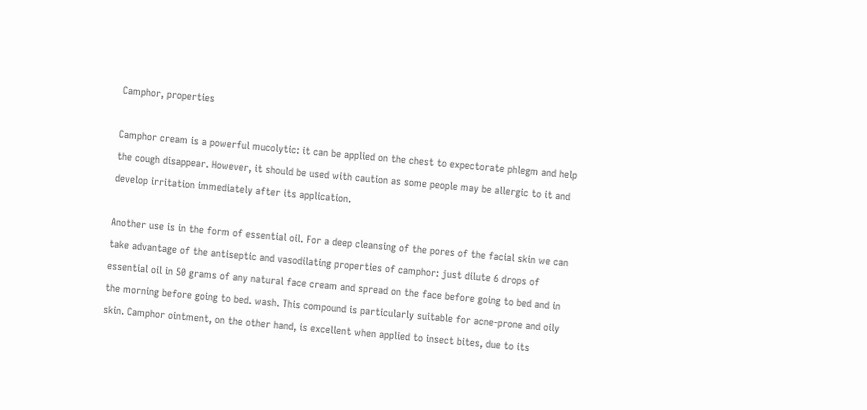Camphor, properties

Camphor cream is a powerful mucolytic: it can be applied on the chest to expectorate phlegm and help the cough disappear. However, it should be used with caution as some people may be allergic to it and develop irritation immediately after its application.

Another use is in the form of essential oil. For a deep cleansing of the pores of the facial skin we can take advantage of the antiseptic and vasodilating properties of camphor: just dilute 6 drops of essential oil in 50 grams of any natural face cream and spread on the face before going to bed and in the morning before going to bed. wash. This compound is particularly suitable for acne-prone and oily skin. Camphor ointment, on the other hand, is excellent when applied to insect bites, due to its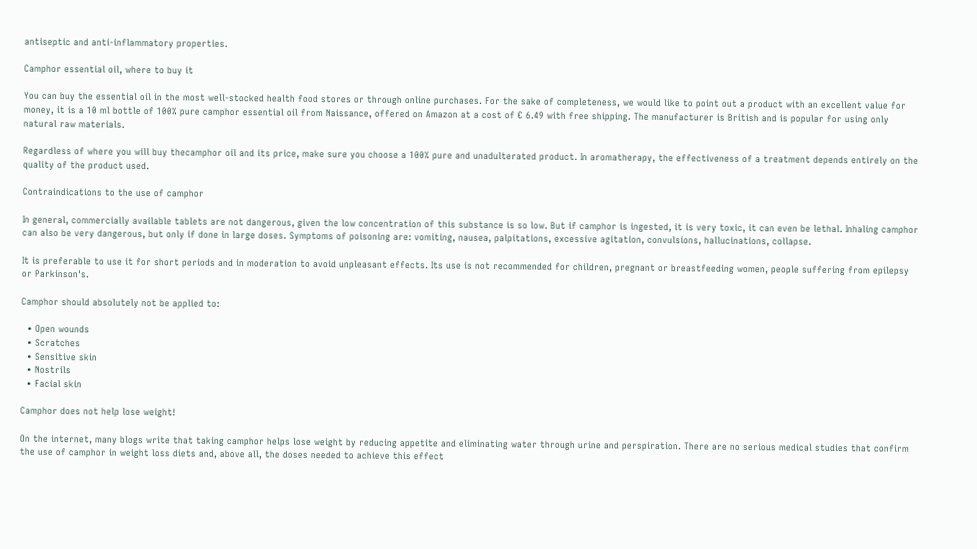antiseptic and anti-inflammatory properties.

Camphor essential oil, where to buy it

You can buy the essential oil in the most well-stocked health food stores or through online purchases. For the sake of completeness, we would like to point out a product with an excellent value for money, it is a 10 ml bottle of 100% pure camphor essential oil from Naissance, offered on Amazon at a cost of € 6.49 with free shipping. The manufacturer is British and is popular for using only natural raw materials.

Regardless of where you will buy thecamphor oil and its price, make sure you choose a 100% pure and unadulterated product. In aromatherapy, the effectiveness of a treatment depends entirely on the quality of the product used.

Contraindications to the use of camphor

In general, commercially available tablets are not dangerous, given the low concentration of this substance is so low. But if camphor is ingested, it is very toxic, it can even be lethal. Inhaling camphor can also be very dangerous, but only if done in large doses. Symptoms of poisoning are: vomiting, nausea, palpitations, excessive agitation, convulsions, hallucinations, collapse.

It is preferable to use it for short periods and in moderation to avoid unpleasant effects. Its use is not recommended for children, pregnant or breastfeeding women, people suffering from epilepsy or Parkinson's.

Camphor should absolutely not be applied to:

  • Open wounds
  • Scratches
  • Sensitive skin
  • Nostrils
  • Facial skin

Camphor does not help lose weight!

On the internet, many blogs write that taking camphor helps lose weight by reducing appetite and eliminating water through urine and perspiration. There are no serious medical studies that confirm the use of camphor in weight loss diets and, above all, the doses needed to achieve this effect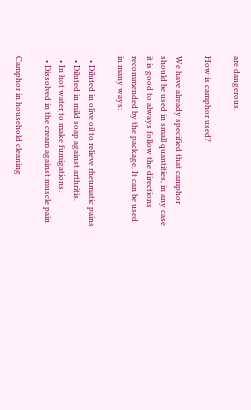are dangerous.

How is camphor used?

We have already specified that camphor should be used in small quantities, in any case it is good to always follow the directions recommended by the package. It can be used in many ways:

  • Diluted in olive oil to relieve rheumatic pains
  • Diluted in mild soap against arthritis.
  • In hot water to make fumigations.
  • Dissolved in the cream against muscle pain

Camphor in household cleaning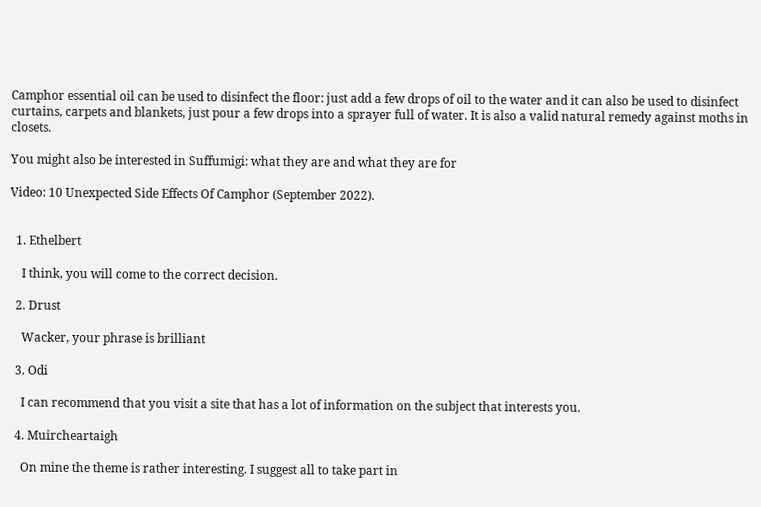Camphor essential oil can be used to disinfect the floor: just add a few drops of oil to the water and it can also be used to disinfect curtains, carpets and blankets, just pour a few drops into a sprayer full of water. It is also a valid natural remedy against moths in closets.

You might also be interested in Suffumigi: what they are and what they are for

Video: 10 Unexpected Side Effects Of Camphor (September 2022).


  1. Ethelbert

    I think, you will come to the correct decision.

  2. Drust

    Wacker, your phrase is brilliant

  3. Odi

    I can recommend that you visit a site that has a lot of information on the subject that interests you.

  4. Muircheartaigh

    On mine the theme is rather interesting. I suggest all to take part in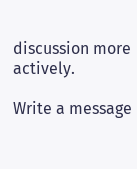discussion more actively.

Write a message